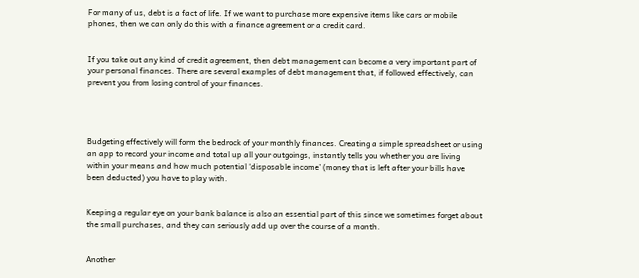For many of us, debt is a fact of life. If we want to purchase more expensive items like cars or mobile phones, then we can only do this with a finance agreement or a credit card.


If you take out any kind of credit agreement, then debt management can become a very important part of your personal finances. There are several examples of debt management that, if followed effectively, can prevent you from losing control of your finances.




Budgeting effectively will form the bedrock of your monthly finances. Creating a simple spreadsheet or using an app to record your income and total up all your outgoings, instantly tells you whether you are living within your means and how much potential ‘disposable income’ (money that is left after your bills have been deducted) you have to play with.


Keeping a regular eye on your bank balance is also an essential part of this since we sometimes forget about the small purchases, and they can seriously add up over the course of a month.


Another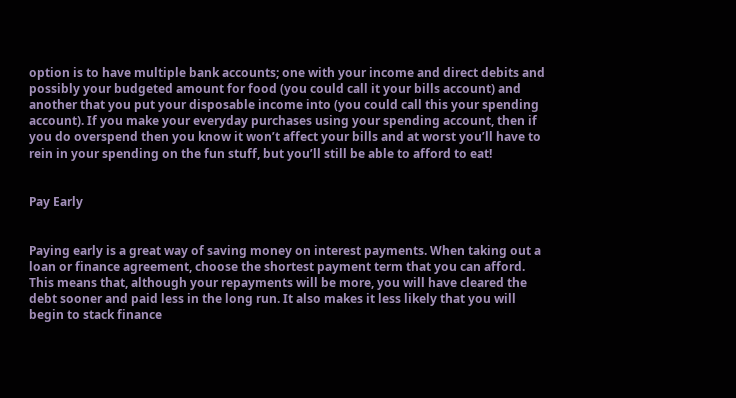option is to have multiple bank accounts; one with your income and direct debits and possibly your budgeted amount for food (you could call it your bills account) and another that you put your disposable income into (you could call this your spending account). If you make your everyday purchases using your spending account, then if you do overspend then you know it won’t affect your bills and at worst you’ll have to rein in your spending on the fun stuff, but you’ll still be able to afford to eat!


Pay Early


Paying early is a great way of saving money on interest payments. When taking out a loan or finance agreement, choose the shortest payment term that you can afford. This means that, although your repayments will be more, you will have cleared the debt sooner and paid less in the long run. It also makes it less likely that you will begin to stack finance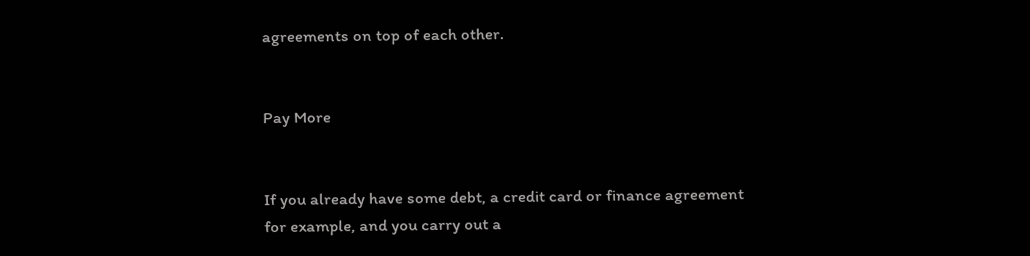agreements on top of each other.


Pay More


If you already have some debt, a credit card or finance agreement for example, and you carry out a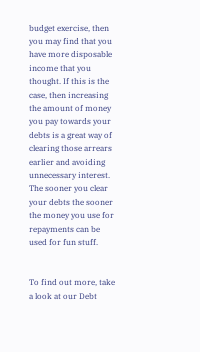budget exercise, then you may find that you have more disposable income that you thought. If this is the case, then increasing the amount of money you pay towards your debts is a great way of clearing those arrears earlier and avoiding unnecessary interest. The sooner you clear your debts the sooner the money you use for repayments can be used for fun stuff.


To find out more, take a look at our Debt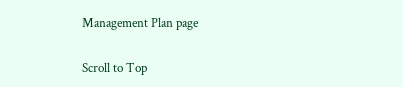Management Plan page

Scroll to Top